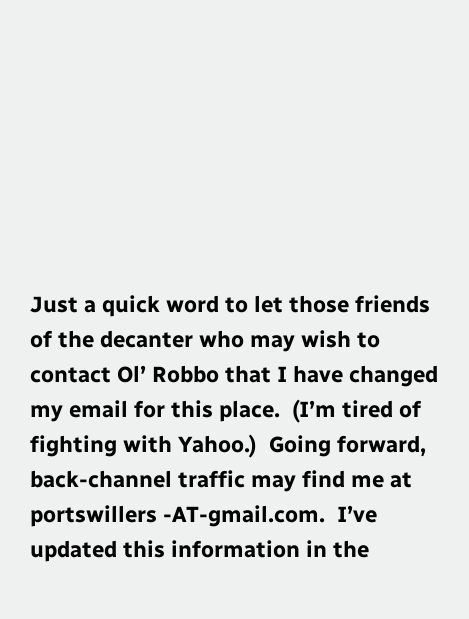Just a quick word to let those friends of the decanter who may wish to contact Ol’ Robbo that I have changed my email for this place.  (I’m tired of fighting with Yahoo.)  Going forward, back-channel traffic may find me at portswillers -AT-gmail.com.  I’ve updated this information in the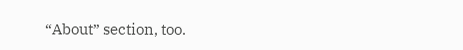“About” section, too.